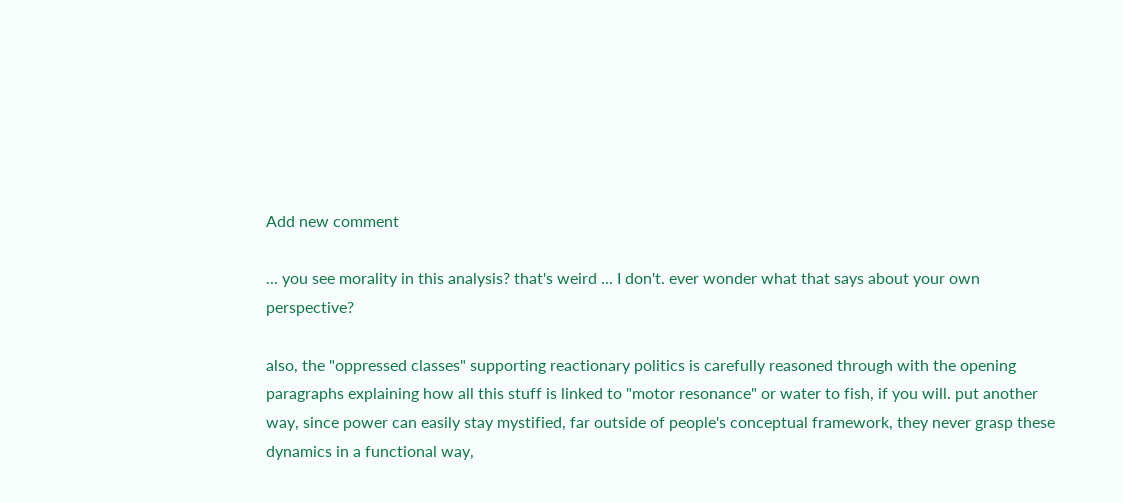Add new comment

... you see morality in this analysis? that's weird ... I don't. ever wonder what that says about your own perspective?

also, the "oppressed classes" supporting reactionary politics is carefully reasoned through with the opening paragraphs explaining how all this stuff is linked to "motor resonance" or water to fish, if you will. put another way, since power can easily stay mystified, far outside of people's conceptual framework, they never grasp these dynamics in a functional way,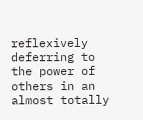reflexively deferring to the power of others in an almost totally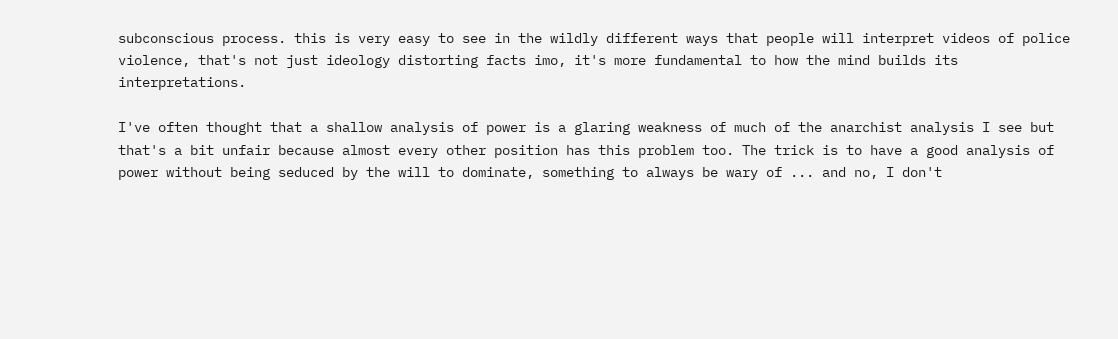subconscious process. this is very easy to see in the wildly different ways that people will interpret videos of police violence, that's not just ideology distorting facts imo, it's more fundamental to how the mind builds its interpretations.

I've often thought that a shallow analysis of power is a glaring weakness of much of the anarchist analysis I see but that's a bit unfair because almost every other position has this problem too. The trick is to have a good analysis of power without being seduced by the will to dominate, something to always be wary of ... and no, I don't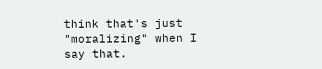think that's just "moralizing" when I say that.